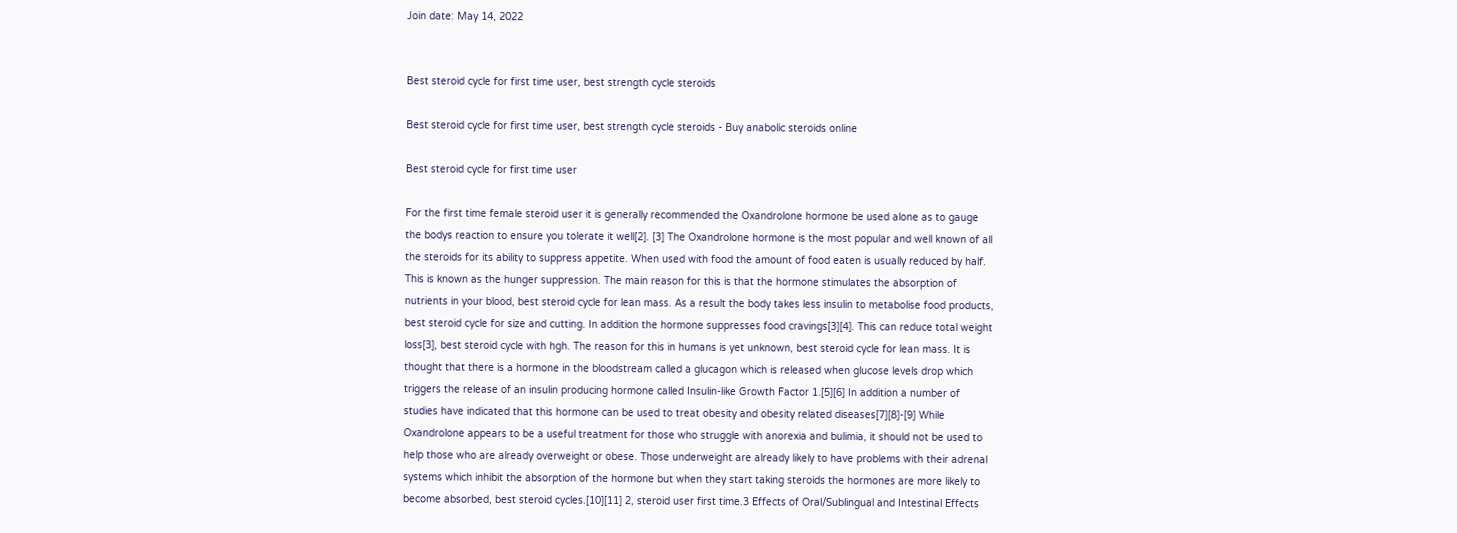Join date: May 14, 2022


Best steroid cycle for first time user, best strength cycle steroids

Best steroid cycle for first time user, best strength cycle steroids - Buy anabolic steroids online

Best steroid cycle for first time user

For the first time female steroid user it is generally recommended the Oxandrolone hormone be used alone as to gauge the bodys reaction to ensure you tolerate it well[2]. [3] The Oxandrolone hormone is the most popular and well known of all the steroids for its ability to suppress appetite. When used with food the amount of food eaten is usually reduced by half. This is known as the hunger suppression. The main reason for this is that the hormone stimulates the absorption of nutrients in your blood, best steroid cycle for lean mass. As a result the body takes less insulin to metabolise food products, best steroid cycle for size and cutting. In addition the hormone suppresses food cravings[3][4]. This can reduce total weight loss[3], best steroid cycle with hgh. The reason for this in humans is yet unknown, best steroid cycle for lean mass. It is thought that there is a hormone in the bloodstream called a glucagon which is released when glucose levels drop which triggers the release of an insulin producing hormone called Insulin-like Growth Factor 1.[5][6] In addition a number of studies have indicated that this hormone can be used to treat obesity and obesity related diseases[7][8]-[9] While Oxandrolone appears to be a useful treatment for those who struggle with anorexia and bulimia, it should not be used to help those who are already overweight or obese. Those underweight are already likely to have problems with their adrenal systems which inhibit the absorption of the hormone but when they start taking steroids the hormones are more likely to become absorbed, best steroid cycles.[10][11] 2, steroid user first time.3 Effects of Oral/Sublingual and Intestinal Effects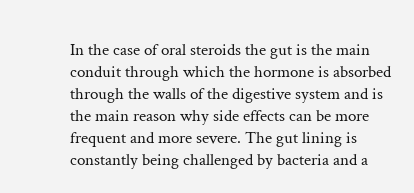In the case of oral steroids the gut is the main conduit through which the hormone is absorbed through the walls of the digestive system and is the main reason why side effects can be more frequent and more severe. The gut lining is constantly being challenged by bacteria and a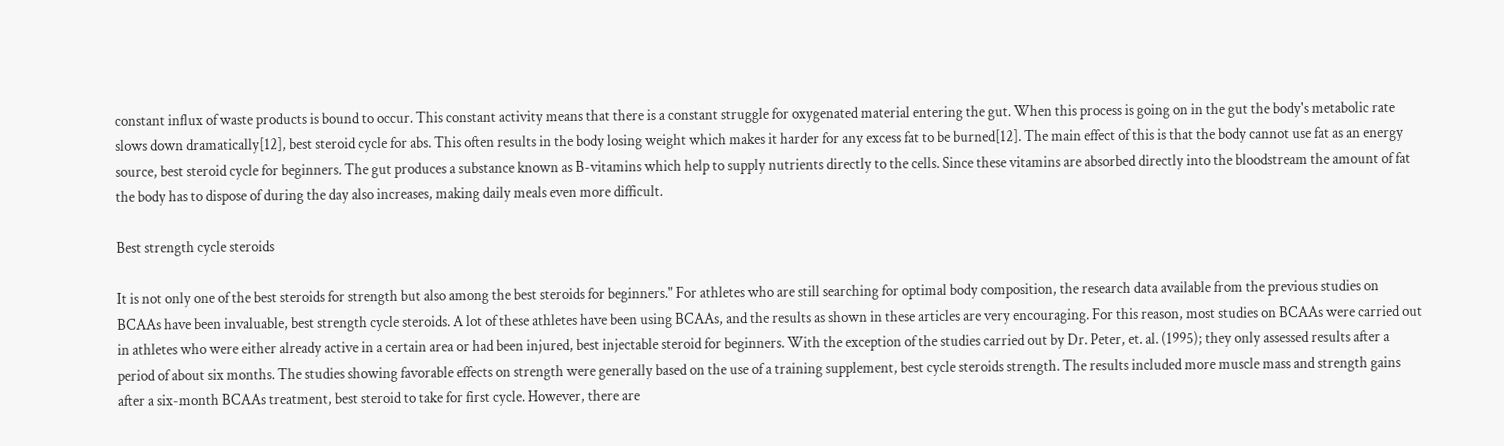constant influx of waste products is bound to occur. This constant activity means that there is a constant struggle for oxygenated material entering the gut. When this process is going on in the gut the body's metabolic rate slows down dramatically[12], best steroid cycle for abs. This often results in the body losing weight which makes it harder for any excess fat to be burned[12]. The main effect of this is that the body cannot use fat as an energy source, best steroid cycle for beginners. The gut produces a substance known as B-vitamins which help to supply nutrients directly to the cells. Since these vitamins are absorbed directly into the bloodstream the amount of fat the body has to dispose of during the day also increases, making daily meals even more difficult.

Best strength cycle steroids

It is not only one of the best steroids for strength but also among the best steroids for beginners." For athletes who are still searching for optimal body composition, the research data available from the previous studies on BCAAs have been invaluable, best strength cycle steroids. A lot of these athletes have been using BCAAs, and the results as shown in these articles are very encouraging. For this reason, most studies on BCAAs were carried out in athletes who were either already active in a certain area or had been injured, best injectable steroid for beginners. With the exception of the studies carried out by Dr. Peter, et. al. (1995); they only assessed results after a period of about six months. The studies showing favorable effects on strength were generally based on the use of a training supplement, best cycle steroids strength. The results included more muscle mass and strength gains after a six-month BCAAs treatment, best steroid to take for first cycle. However, there are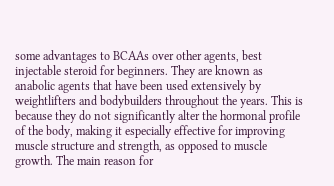some advantages to BCAAs over other agents, best injectable steroid for beginners. They are known as anabolic agents that have been used extensively by weightlifters and bodybuilders throughout the years. This is because they do not significantly alter the hormonal profile of the body, making it especially effective for improving muscle structure and strength, as opposed to muscle growth. The main reason for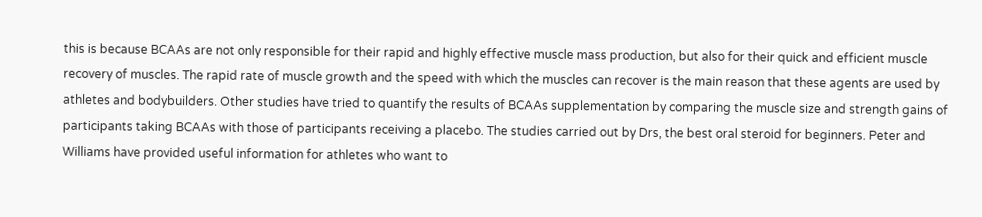this is because BCAAs are not only responsible for their rapid and highly effective muscle mass production, but also for their quick and efficient muscle recovery of muscles. The rapid rate of muscle growth and the speed with which the muscles can recover is the main reason that these agents are used by athletes and bodybuilders. Other studies have tried to quantify the results of BCAAs supplementation by comparing the muscle size and strength gains of participants taking BCAAs with those of participants receiving a placebo. The studies carried out by Drs, the best oral steroid for beginners. Peter and Williams have provided useful information for athletes who want to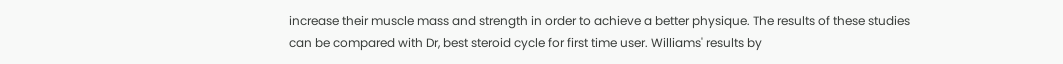increase their muscle mass and strength in order to achieve a better physique. The results of these studies can be compared with Dr, best steroid cycle for first time user. Williams' results by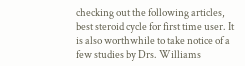checking out the following articles, best steroid cycle for first time user. It is also worthwhile to take notice of a few studies by Drs. Williams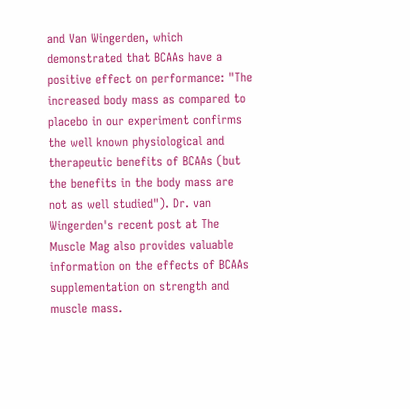and Van Wingerden, which demonstrated that BCAAs have a positive effect on performance: "The increased body mass as compared to placebo in our experiment confirms the well known physiological and therapeutic benefits of BCAAs (but the benefits in the body mass are not as well studied"). Dr. van Wingerden's recent post at The Muscle Mag also provides valuable information on the effects of BCAAs supplementation on strength and muscle mass.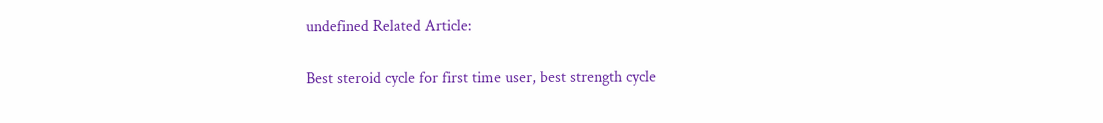undefined Related Article:

Best steroid cycle for first time user, best strength cycle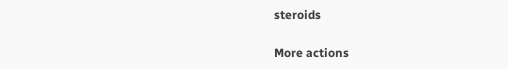steroids

More actions